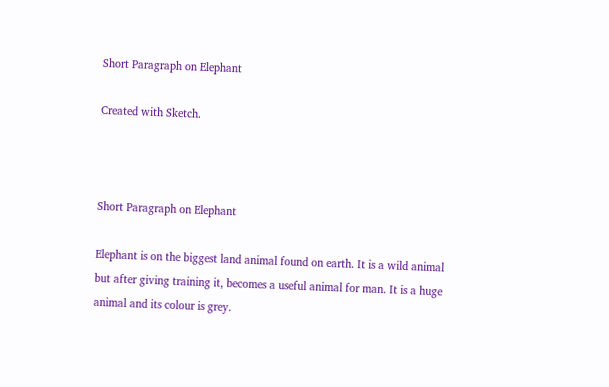Short Paragraph on Elephant

Created with Sketch.



Short Paragraph on Elephant

Elephant is on the biggest land animal found on earth. It is a wild animal but after giving training it, becomes a useful animal for man. It is a huge animal and its colour is grey.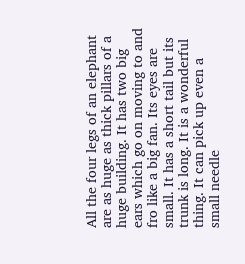All the four legs of an elephant are as huge as thick pillars of a huge building. It has two big ears which go on moving to and fro like a big fan. Its eyes are small. It has a short tail but its trunk is long. It is a wonderful thing. It can pick up even a small needle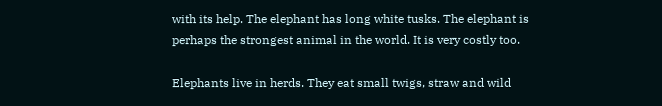with its help. The elephant has long white tusks. The elephant is perhaps the strongest animal in the world. It is very costly too.

Elephants live in herds. They eat small twigs, straw and wild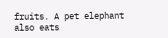fruits. A pet elephant also eats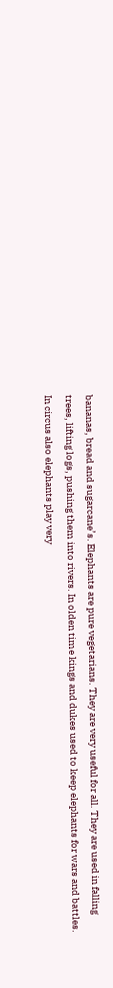bananas, bread and sugarcane’s. Elephants are pure vegetarians. They are very useful for all. They are used in falling trees, lifting logs, pushing them into rivers. In olden time kings and dukes used to keep elephants for wars and battles. In circus also elephants play very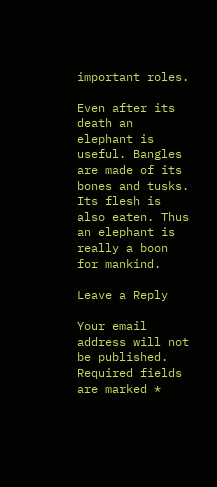important roles.

Even after its death an elephant is useful. Bangles are made of its bones and tusks. Its flesh is also eaten. Thus an elephant is really a boon for mankind.

Leave a Reply

Your email address will not be published. Required fields are marked *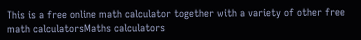This is a free online math calculator together with a variety of other free math calculatorsMaths calculators